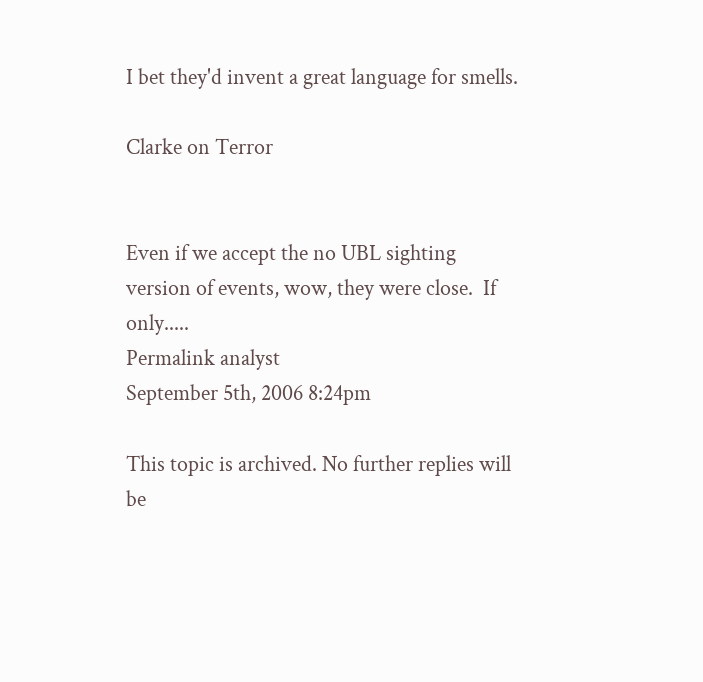I bet they'd invent a great language for smells.

Clarke on Terror


Even if we accept the no UBL sighting version of events, wow, they were close.  If only.....
Permalink analyst
September 5th, 2006 8:24pm

This topic is archived. No further replies will be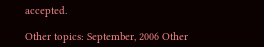accepted.

Other topics: September, 2006 Other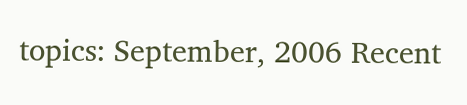topics: September, 2006 Recent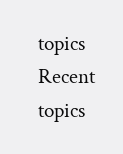topics Recent topics